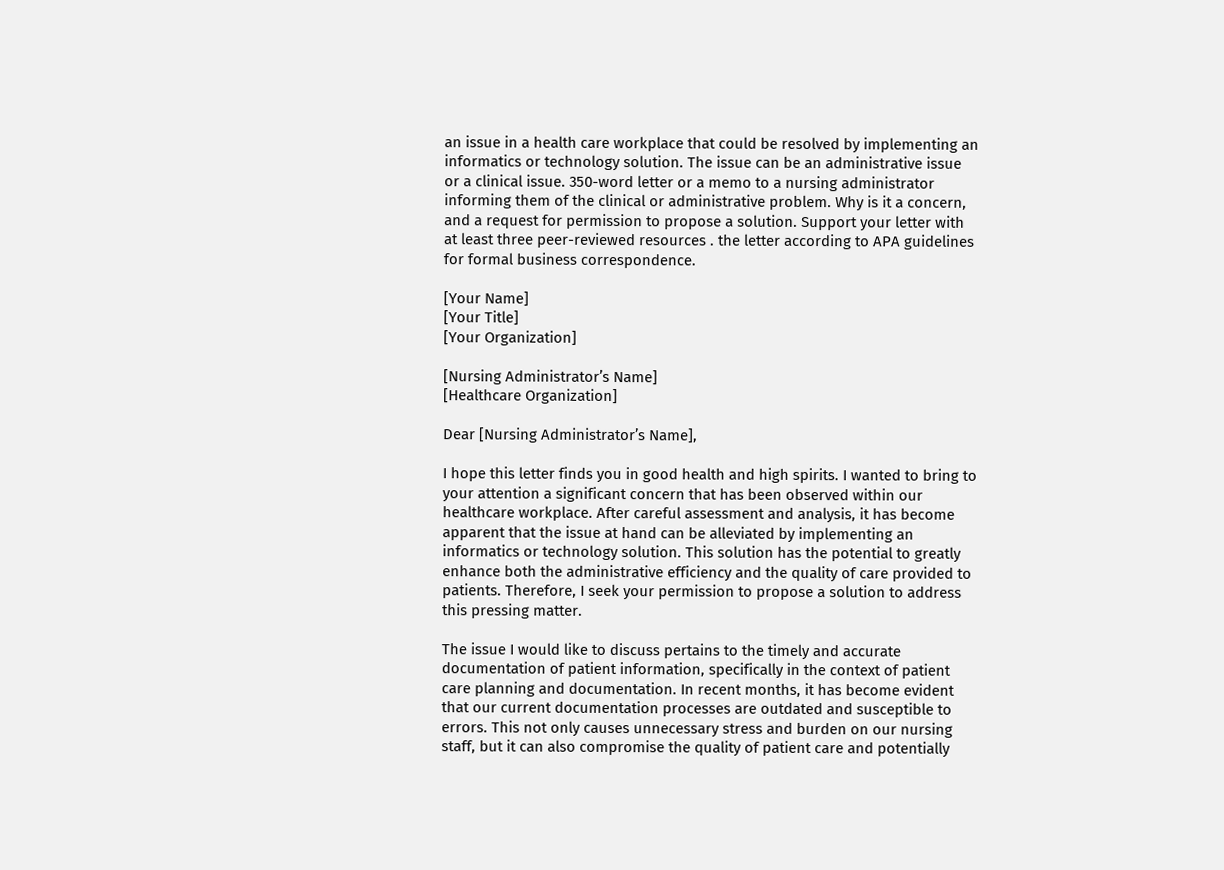an issue in a health care workplace that could be resolved by implementing an informatics or technology solution. The issue can be an administrative issue or a clinical issue. 350-word letter or a memo to a nursing administrator informing them of the clinical or administrative problem. Why is it a concern, and a request for permission to propose a solution. Support your letter with at least three peer-reviewed resources . the letter according to APA guidelines for formal business correspondence.

[Your Name]
[Your Title]
[Your Organization]

[Nursing Administrator’s Name]
[Healthcare Organization]

Dear [Nursing Administrator’s Name],

I hope this letter finds you in good health and high spirits. I wanted to bring to your attention a significant concern that has been observed within our healthcare workplace. After careful assessment and analysis, it has become apparent that the issue at hand can be alleviated by implementing an informatics or technology solution. This solution has the potential to greatly enhance both the administrative efficiency and the quality of care provided to patients. Therefore, I seek your permission to propose a solution to address this pressing matter.

The issue I would like to discuss pertains to the timely and accurate documentation of patient information, specifically in the context of patient care planning and documentation. In recent months, it has become evident that our current documentation processes are outdated and susceptible to errors. This not only causes unnecessary stress and burden on our nursing staff, but it can also compromise the quality of patient care and potentially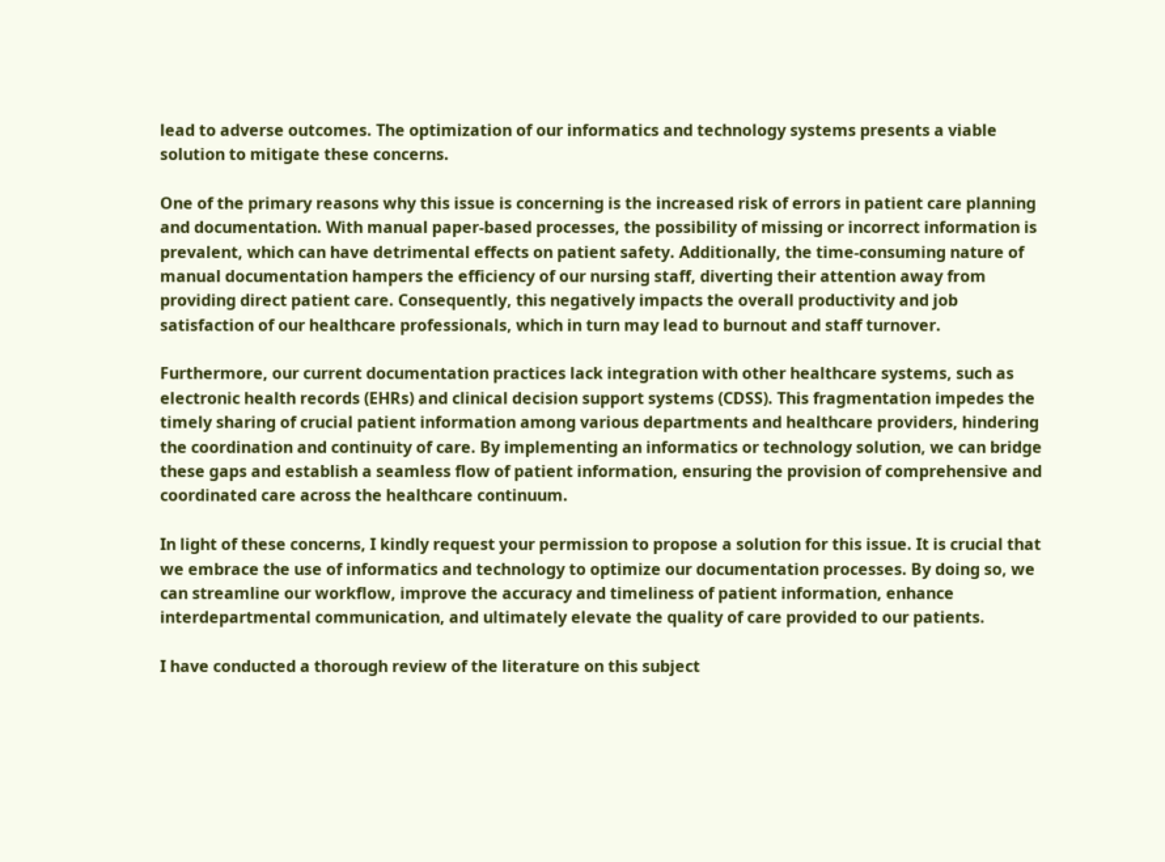lead to adverse outcomes. The optimization of our informatics and technology systems presents a viable solution to mitigate these concerns.

One of the primary reasons why this issue is concerning is the increased risk of errors in patient care planning and documentation. With manual paper-based processes, the possibility of missing or incorrect information is prevalent, which can have detrimental effects on patient safety. Additionally, the time-consuming nature of manual documentation hampers the efficiency of our nursing staff, diverting their attention away from providing direct patient care. Consequently, this negatively impacts the overall productivity and job satisfaction of our healthcare professionals, which in turn may lead to burnout and staff turnover.

Furthermore, our current documentation practices lack integration with other healthcare systems, such as electronic health records (EHRs) and clinical decision support systems (CDSS). This fragmentation impedes the timely sharing of crucial patient information among various departments and healthcare providers, hindering the coordination and continuity of care. By implementing an informatics or technology solution, we can bridge these gaps and establish a seamless flow of patient information, ensuring the provision of comprehensive and coordinated care across the healthcare continuum.

In light of these concerns, I kindly request your permission to propose a solution for this issue. It is crucial that we embrace the use of informatics and technology to optimize our documentation processes. By doing so, we can streamline our workflow, improve the accuracy and timeliness of patient information, enhance interdepartmental communication, and ultimately elevate the quality of care provided to our patients.

I have conducted a thorough review of the literature on this subject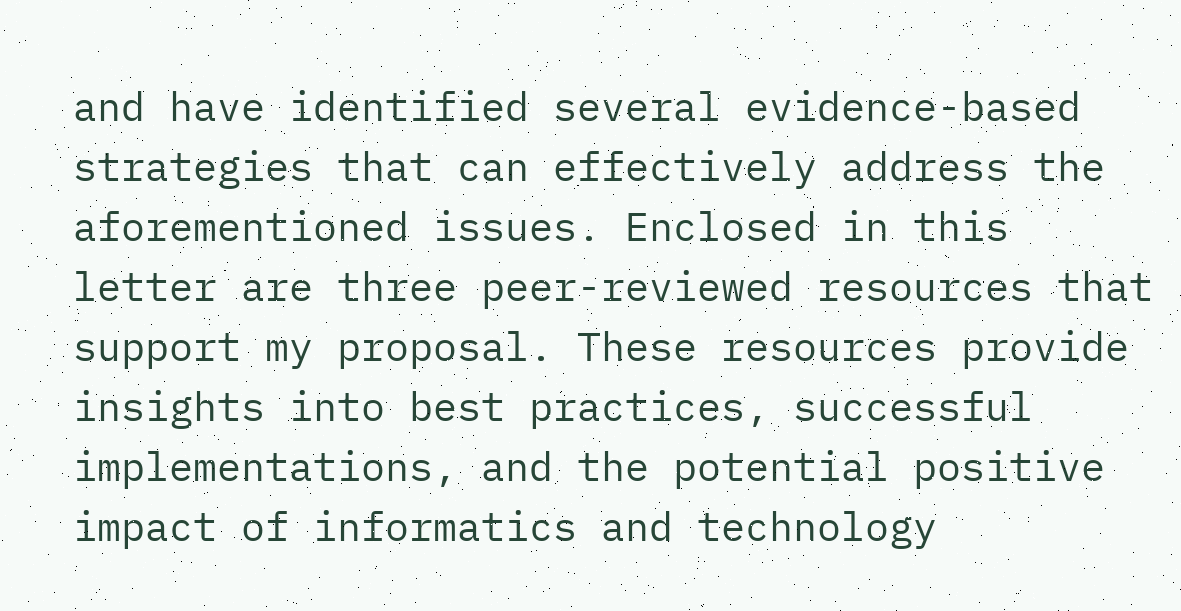and have identified several evidence-based strategies that can effectively address the aforementioned issues. Enclosed in this letter are three peer-reviewed resources that support my proposal. These resources provide insights into best practices, successful implementations, and the potential positive impact of informatics and technology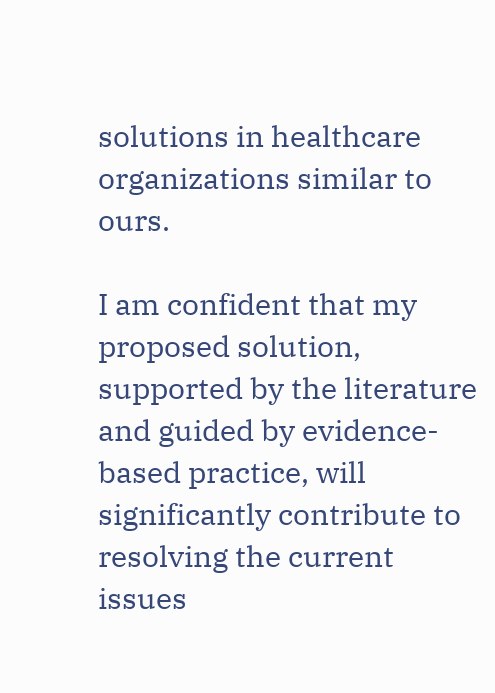solutions in healthcare organizations similar to ours.

I am confident that my proposed solution, supported by the literature and guided by evidence-based practice, will significantly contribute to resolving the current issues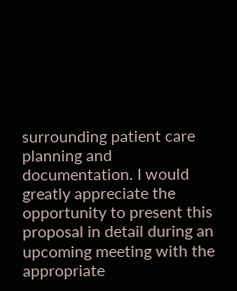surrounding patient care planning and documentation. I would greatly appreciate the opportunity to present this proposal in detail during an upcoming meeting with the appropriate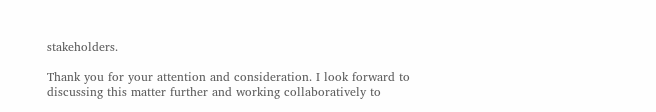stakeholders.

Thank you for your attention and consideration. I look forward to discussing this matter further and working collaboratively to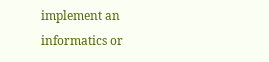implement an informatics or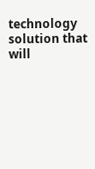technology solution that will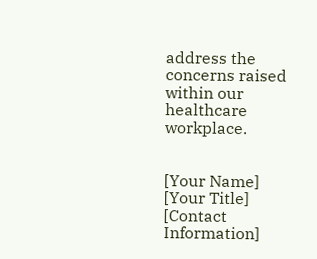address the concerns raised within our healthcare workplace.


[Your Name]
[Your Title]
[Contact Information]